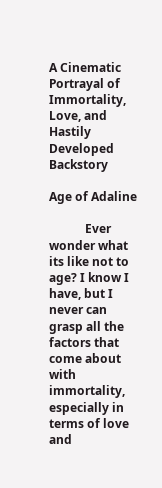A Cinematic Portrayal of Immortality, Love, and Hastily Developed Backstory

Age of Adaline

            Ever wonder what its like not to age? I know I have, but I never can grasp all the factors that come about with immortality, especially in terms of love and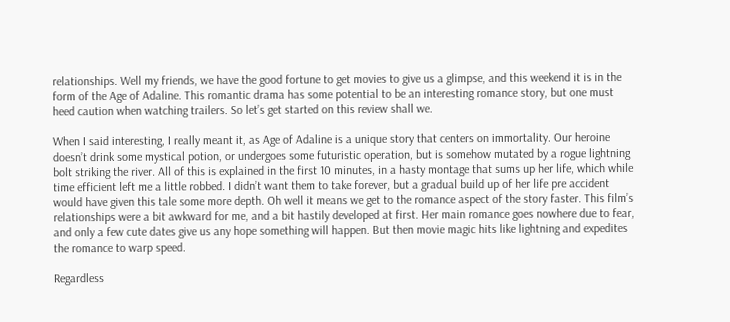relationships. Well my friends, we have the good fortune to get movies to give us a glimpse, and this weekend it is in the form of the Age of Adaline. This romantic drama has some potential to be an interesting romance story, but one must heed caution when watching trailers. So let’s get started on this review shall we.

When I said interesting, I really meant it, as Age of Adaline is a unique story that centers on immortality. Our heroine doesn’t drink some mystical potion, or undergoes some futuristic operation, but is somehow mutated by a rogue lightning bolt striking the river. All of this is explained in the first 10 minutes, in a hasty montage that sums up her life, which while time efficient left me a little robbed. I didn’t want them to take forever, but a gradual build up of her life pre accident would have given this tale some more depth. Oh well it means we get to the romance aspect of the story faster. This film’s relationships were a bit awkward for me, and a bit hastily developed at first. Her main romance goes nowhere due to fear, and only a few cute dates give us any hope something will happen. But then movie magic hits like lightning and expedites the romance to warp speed.

Regardless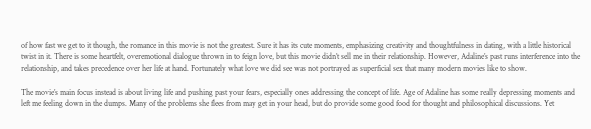of how fast we get to it though, the romance in this movie is not the greatest. Sure it has its cute moments, emphasizing creativity and thoughtfulness in dating, with a little historical twist in it. There is some heartfelt, overemotional dialogue thrown in to feign love, but this movie didn’t sell me in their relationship. However, Adaline’s past runs interference into the relationship, and takes precedence over her life at hand. Fortunately what love we did see was not portrayed as superficial sex that many modern movies like to show.

The movie’s main focus instead is about living life and pushing past your fears, especially ones addressing the concept of life. Age of Adaline has some really depressing moments and left me feeling down in the dumps. Many of the problems she flees from may get in your head, but do provide some good food for thought and philosophical discussions. Yet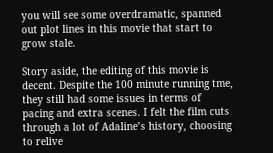you will see some overdramatic, spanned out plot lines in this movie that start to grow stale.

Story aside, the editing of this movie is decent. Despite the 100 minute running tme, they still had some issues in terms of pacing and extra scenes. I felt the film cuts through a lot of Adaline’s history, choosing to relive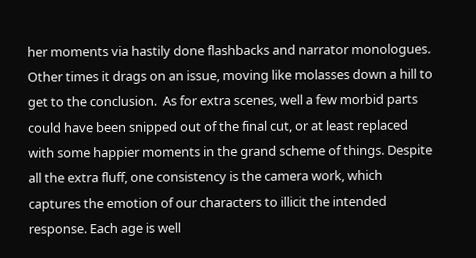her moments via hastily done flashbacks and narrator monologues. Other times it drags on an issue, moving like molasses down a hill to get to the conclusion.  As for extra scenes, well a few morbid parts could have been snipped out of the final cut, or at least replaced with some happier moments in the grand scheme of things. Despite all the extra fluff, one consistency is the camera work, which captures the emotion of our characters to illicit the intended response. Each age is well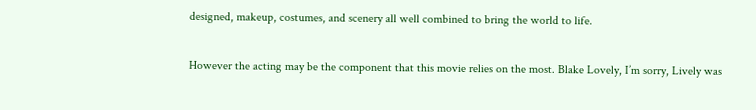designed, makeup, costumes, and scenery all well combined to bring the world to life.

However the acting may be the component that this movie relies on the most. Blake Lovely, I’m sorry, Lively was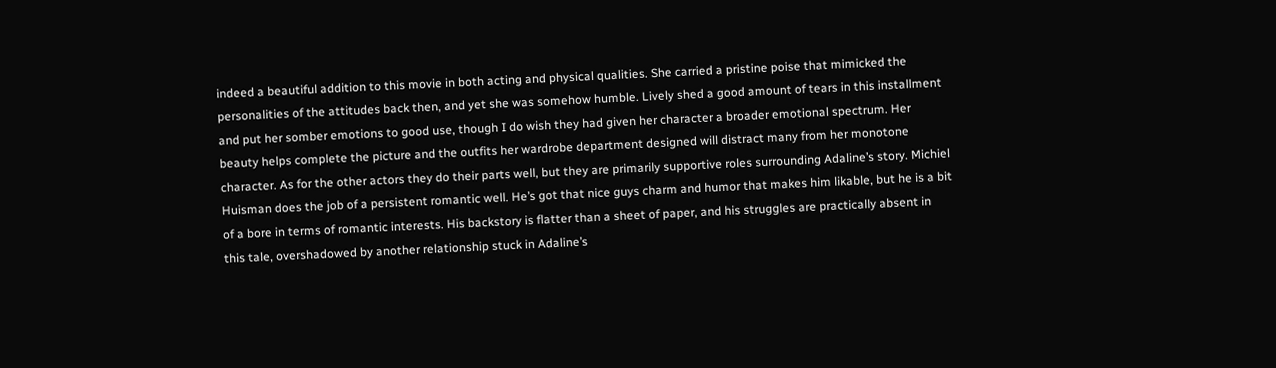indeed a beautiful addition to this movie in both acting and physical qualities. She carried a pristine poise that mimicked the personalities of the attitudes back then, and yet she was somehow humble. Lively shed a good amount of tears in this installment and put her somber emotions to good use, though I do wish they had given her character a broader emotional spectrum. Her beauty helps complete the picture and the outfits her wardrobe department designed will distract many from her monotone character. As for the other actors they do their parts well, but they are primarily supportive roles surrounding Adaline’s story. Michiel Huisman does the job of a persistent romantic well. He’s got that nice guys charm and humor that makes him likable, but he is a bit of a bore in terms of romantic interests. His backstory is flatter than a sheet of paper, and his struggles are practically absent in this tale, overshadowed by another relationship stuck in Adaline’s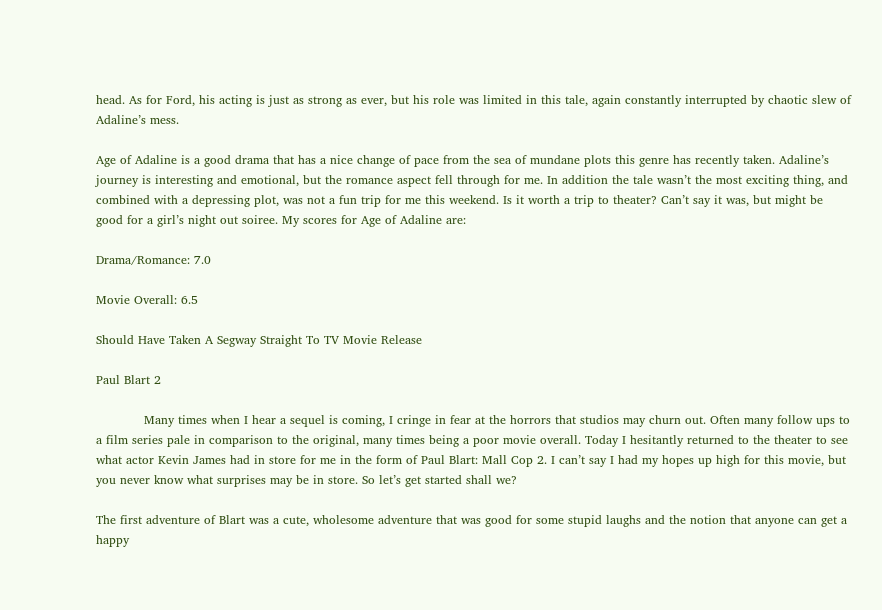head. As for Ford, his acting is just as strong as ever, but his role was limited in this tale, again constantly interrupted by chaotic slew of Adaline’s mess.

Age of Adaline is a good drama that has a nice change of pace from the sea of mundane plots this genre has recently taken. Adaline’s journey is interesting and emotional, but the romance aspect fell through for me. In addition the tale wasn’t the most exciting thing, and combined with a depressing plot, was not a fun trip for me this weekend. Is it worth a trip to theater? Can’t say it was, but might be good for a girl’s night out soiree. My scores for Age of Adaline are:

Drama/Romance: 7.0

Movie Overall: 6.5

Should Have Taken A Segway Straight To TV Movie Release

Paul Blart 2

            Many times when I hear a sequel is coming, I cringe in fear at the horrors that studios may churn out. Often many follow ups to a film series pale in comparison to the original, many times being a poor movie overall. Today I hesitantly returned to the theater to see what actor Kevin James had in store for me in the form of Paul Blart: Mall Cop 2. I can’t say I had my hopes up high for this movie, but you never know what surprises may be in store. So let’s get started shall we?

The first adventure of Blart was a cute, wholesome adventure that was good for some stupid laughs and the notion that anyone can get a happy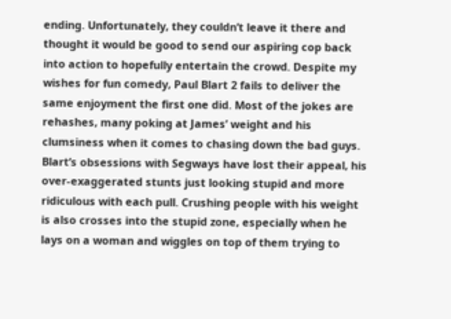ending. Unfortunately, they couldn’t leave it there and thought it would be good to send our aspiring cop back into action to hopefully entertain the crowd. Despite my wishes for fun comedy, Paul Blart 2 fails to deliver the same enjoyment the first one did. Most of the jokes are rehashes, many poking at James’ weight and his clumsiness when it comes to chasing down the bad guys. Blart’s obsessions with Segways have lost their appeal, his over-exaggerated stunts just looking stupid and more ridiculous with each pull. Crushing people with his weight is also crosses into the stupid zone, especially when he lays on a woman and wiggles on top of them trying to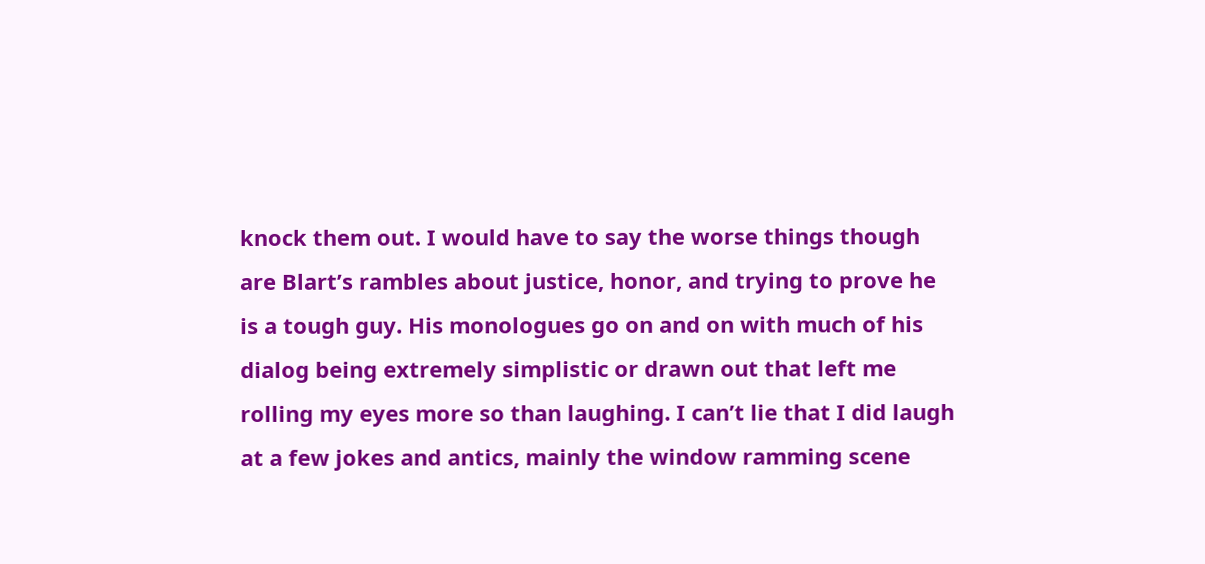knock them out. I would have to say the worse things though are Blart’s rambles about justice, honor, and trying to prove he is a tough guy. His monologues go on and on with much of his dialog being extremely simplistic or drawn out that left me rolling my eyes more so than laughing. I can’t lie that I did laugh at a few jokes and antics, mainly the window ramming scene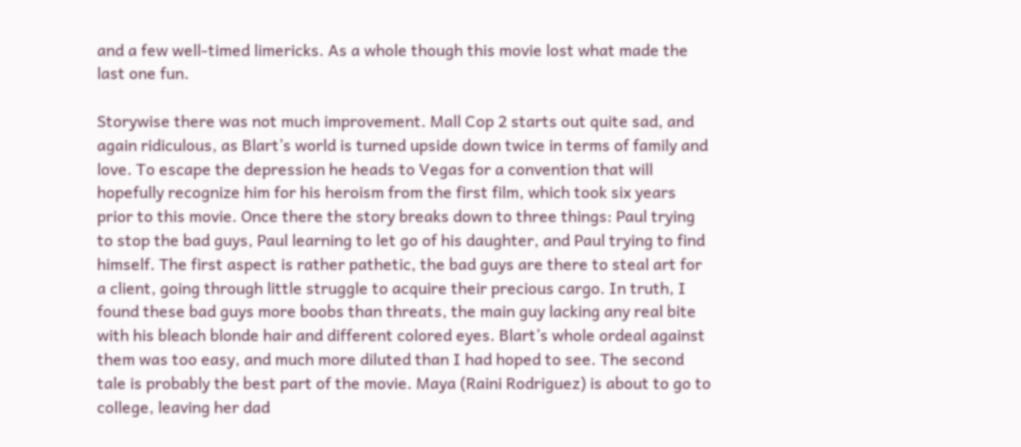and a few well-timed limericks. As a whole though this movie lost what made the last one fun.

Storywise there was not much improvement. Mall Cop 2 starts out quite sad, and again ridiculous, as Blart’s world is turned upside down twice in terms of family and love. To escape the depression he heads to Vegas for a convention that will hopefully recognize him for his heroism from the first film, which took six years prior to this movie. Once there the story breaks down to three things: Paul trying to stop the bad guys, Paul learning to let go of his daughter, and Paul trying to find himself. The first aspect is rather pathetic, the bad guys are there to steal art for a client, going through little struggle to acquire their precious cargo. In truth, I found these bad guys more boobs than threats, the main guy lacking any real bite with his bleach blonde hair and different colored eyes. Blart’s whole ordeal against them was too easy, and much more diluted than I had hoped to see. The second tale is probably the best part of the movie. Maya (Raini Rodriguez) is about to go to college, leaving her dad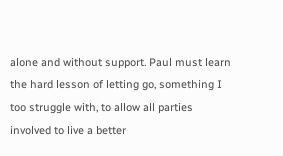alone and without support. Paul must learn the hard lesson of letting go, something I too struggle with, to allow all parties involved to live a better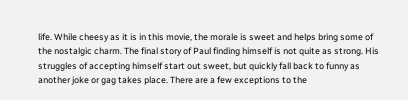life. While cheesy as it is in this movie, the morale is sweet and helps bring some of the nostalgic charm. The final story of Paul finding himself is not quite as strong. His struggles of accepting himself start out sweet, but quickly fall back to funny as another joke or gag takes place. There are a few exceptions to the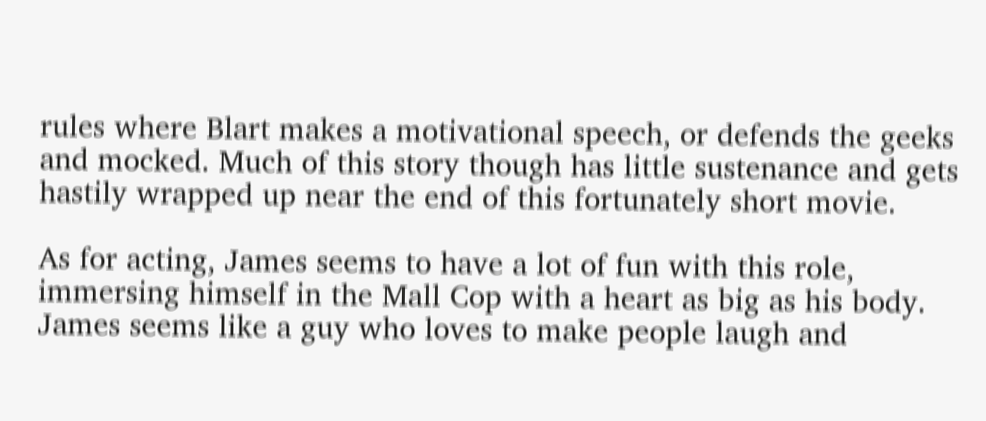rules where Blart makes a motivational speech, or defends the geeks and mocked. Much of this story though has little sustenance and gets hastily wrapped up near the end of this fortunately short movie.

As for acting, James seems to have a lot of fun with this role, immersing himself in the Mall Cop with a heart as big as his body. James seems like a guy who loves to make people laugh and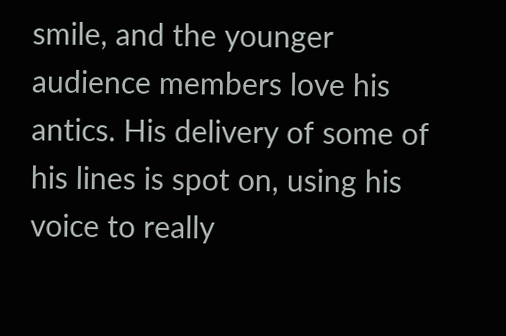smile, and the younger audience members love his antics. His delivery of some of his lines is spot on, using his voice to really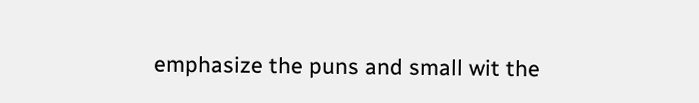emphasize the puns and small wit the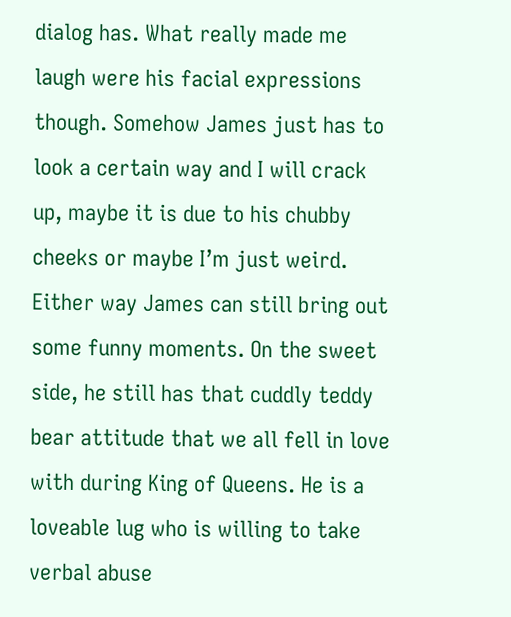dialog has. What really made me laugh were his facial expressions though. Somehow James just has to look a certain way and I will crack up, maybe it is due to his chubby cheeks or maybe I’m just weird. Either way James can still bring out some funny moments. On the sweet side, he still has that cuddly teddy bear attitude that we all fell in love with during King of Queens. He is a loveable lug who is willing to take verbal abuse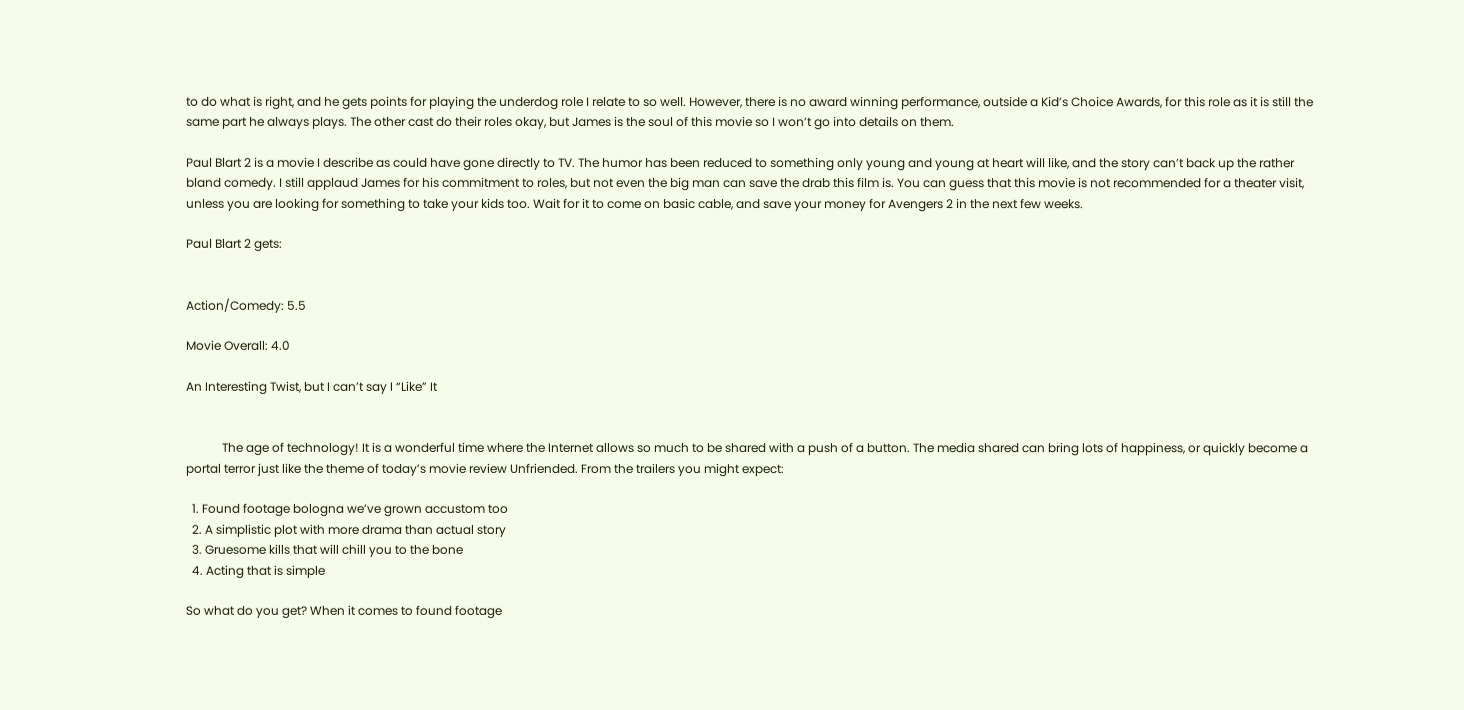to do what is right, and he gets points for playing the underdog role I relate to so well. However, there is no award winning performance, outside a Kid’s Choice Awards, for this role as it is still the same part he always plays. The other cast do their roles okay, but James is the soul of this movie so I won’t go into details on them.

Paul Blart 2 is a movie I describe as could have gone directly to TV. The humor has been reduced to something only young and young at heart will like, and the story can’t back up the rather bland comedy. I still applaud James for his commitment to roles, but not even the big man can save the drab this film is. You can guess that this movie is not recommended for a theater visit, unless you are looking for something to take your kids too. Wait for it to come on basic cable, and save your money for Avengers 2 in the next few weeks.

Paul Blart 2 gets:


Action/Comedy: 5.5

Movie Overall: 4.0

An Interesting Twist, but I can’t say I “Like” It


            The age of technology! It is a wonderful time where the Internet allows so much to be shared with a push of a button. The media shared can bring lots of happiness, or quickly become a portal terror just like the theme of today’s movie review Unfriended. From the trailers you might expect:

  1. Found footage bologna we’ve grown accustom too
  2. A simplistic plot with more drama than actual story
  3. Gruesome kills that will chill you to the bone
  4. Acting that is simple

So what do you get? When it comes to found footage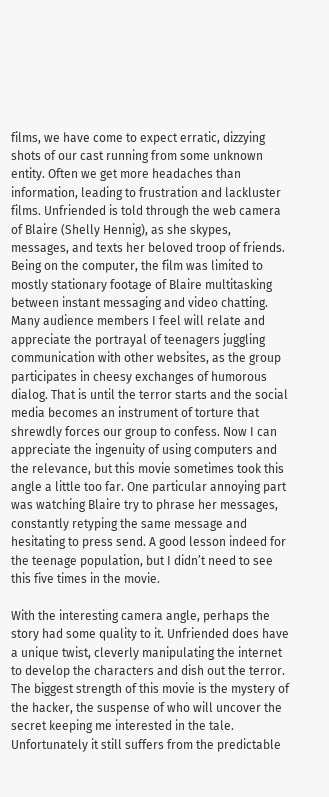films, we have come to expect erratic, dizzying shots of our cast running from some unknown entity. Often we get more headaches than information, leading to frustration and lackluster films. Unfriended is told through the web camera of Blaire (Shelly Hennig), as she skypes, messages, and texts her beloved troop of friends. Being on the computer, the film was limited to mostly stationary footage of Blaire multitasking between instant messaging and video chatting. Many audience members I feel will relate and appreciate the portrayal of teenagers juggling communication with other websites, as the group participates in cheesy exchanges of humorous dialog. That is until the terror starts and the social media becomes an instrument of torture that shrewdly forces our group to confess. Now I can appreciate the ingenuity of using computers and the relevance, but this movie sometimes took this angle a little too far. One particular annoying part was watching Blaire try to phrase her messages, constantly retyping the same message and hesitating to press send. A good lesson indeed for the teenage population, but I didn’t need to see this five times in the movie.

With the interesting camera angle, perhaps the story had some quality to it. Unfriended does have a unique twist, cleverly manipulating the internet to develop the characters and dish out the terror. The biggest strength of this movie is the mystery of the hacker, the suspense of who will uncover the secret keeping me interested in the tale. Unfortunately it still suffers from the predictable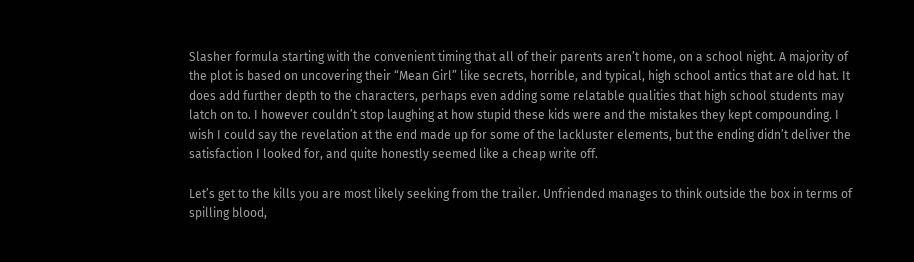Slasher formula starting with the convenient timing that all of their parents aren’t home, on a school night. A majority of the plot is based on uncovering their “Mean Girl” like secrets, horrible, and typical, high school antics that are old hat. It does add further depth to the characters, perhaps even adding some relatable qualities that high school students may latch on to. I however couldn’t stop laughing at how stupid these kids were and the mistakes they kept compounding. I wish I could say the revelation at the end made up for some of the lackluster elements, but the ending didn’t deliver the satisfaction I looked for, and quite honestly seemed like a cheap write off.

Let’s get to the kills you are most likely seeking from the trailer. Unfriended manages to think outside the box in terms of spilling blood,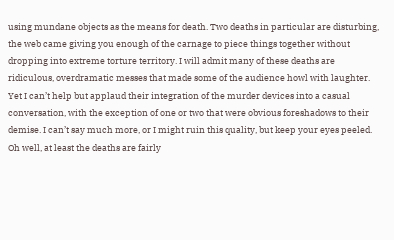using mundane objects as the means for death. Two deaths in particular are disturbing, the web came giving you enough of the carnage to piece things together without dropping into extreme torture territory. I will admit many of these deaths are ridiculous, overdramatic messes that made some of the audience howl with laughter. Yet I can’t help but applaud their integration of the murder devices into a casual conversation, with the exception of one or two that were obvious foreshadows to their demise. I can’t say much more, or I might ruin this quality, but keep your eyes peeled. Oh well, at least the deaths are fairly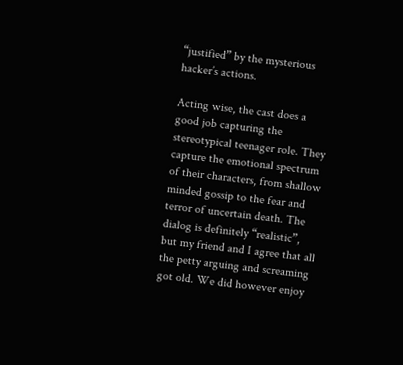“justified” by the mysterious hacker’s actions.

Acting wise, the cast does a good job capturing the stereotypical teenager role. They capture the emotional spectrum of their characters, from shallow minded gossip to the fear and terror of uncertain death. The dialog is definitely “realistic”, but my friend and I agree that all the petty arguing and screaming got old. We did however enjoy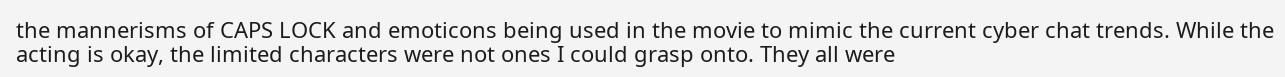the mannerisms of CAPS LOCK and emoticons being used in the movie to mimic the current cyber chat trends. While the acting is okay, the limited characters were not ones I could grasp onto. They all were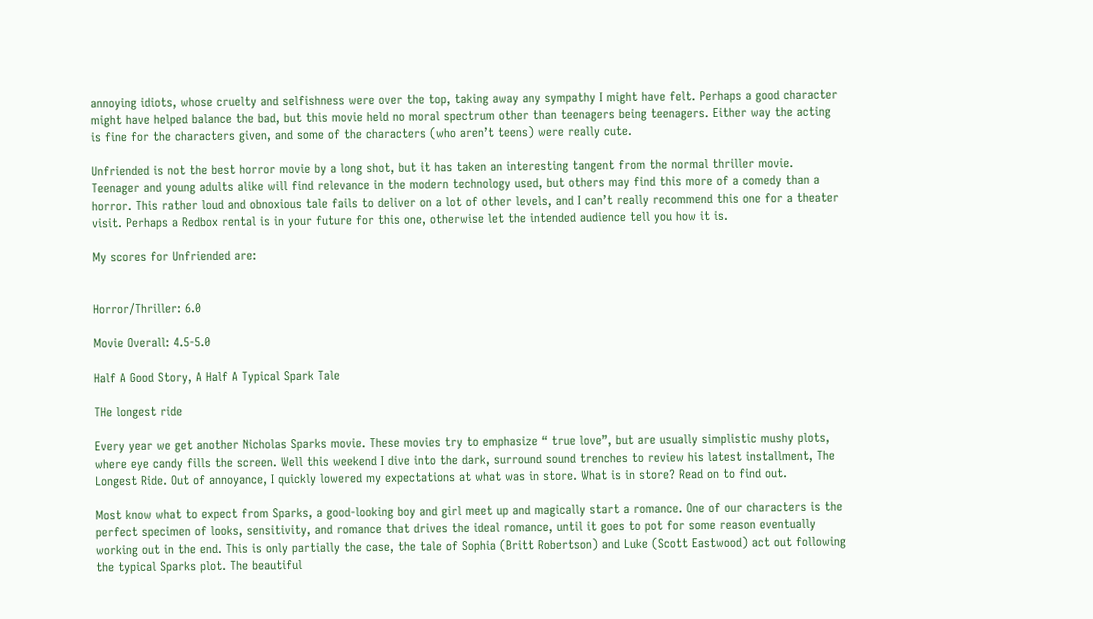annoying idiots, whose cruelty and selfishness were over the top, taking away any sympathy I might have felt. Perhaps a good character might have helped balance the bad, but this movie held no moral spectrum other than teenagers being teenagers. Either way the acting is fine for the characters given, and some of the characters (who aren’t teens) were really cute.

Unfriended is not the best horror movie by a long shot, but it has taken an interesting tangent from the normal thriller movie. Teenager and young adults alike will find relevance in the modern technology used, but others may find this more of a comedy than a horror. This rather loud and obnoxious tale fails to deliver on a lot of other levels, and I can’t really recommend this one for a theater visit. Perhaps a Redbox rental is in your future for this one, otherwise let the intended audience tell you how it is.

My scores for Unfriended are:


Horror/Thriller: 6.0

Movie Overall: 4.5-5.0

Half A Good Story, A Half A Typical Spark Tale

THe longest ride

Every year we get another Nicholas Sparks movie. These movies try to emphasize “ true love”, but are usually simplistic mushy plots, where eye candy fills the screen. Well this weekend I dive into the dark, surround sound trenches to review his latest installment, The Longest Ride. Out of annoyance, I quickly lowered my expectations at what was in store. What is in store? Read on to find out.

Most know what to expect from Sparks, a good-looking boy and girl meet up and magically start a romance. One of our characters is the perfect specimen of looks, sensitivity, and romance that drives the ideal romance, until it goes to pot for some reason eventually working out in the end. This is only partially the case, the tale of Sophia (Britt Robertson) and Luke (Scott Eastwood) act out following the typical Sparks plot. The beautiful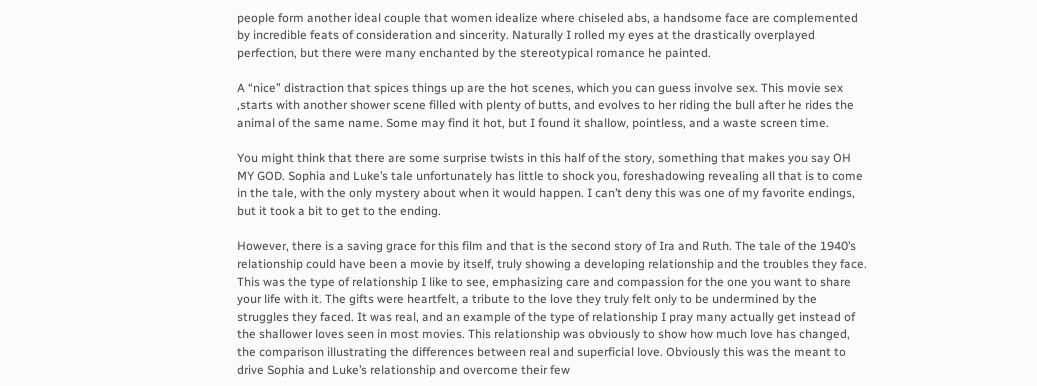people form another ideal couple that women idealize where chiseled abs, a handsome face are complemented by incredible feats of consideration and sincerity. Naturally I rolled my eyes at the drastically overplayed perfection, but there were many enchanted by the stereotypical romance he painted.

A “nice” distraction that spices things up are the hot scenes, which you can guess involve sex. This movie sex ,starts with another shower scene filled with plenty of butts, and evolves to her riding the bull after he rides the animal of the same name. Some may find it hot, but I found it shallow, pointless, and a waste screen time.

You might think that there are some surprise twists in this half of the story, something that makes you say OH MY GOD. Sophia and Luke’s tale unfortunately has little to shock you, foreshadowing revealing all that is to come in the tale, with the only mystery about when it would happen. I can’t deny this was one of my favorite endings, but it took a bit to get to the ending.

However, there is a saving grace for this film and that is the second story of Ira and Ruth. The tale of the 1940’s relationship could have been a movie by itself, truly showing a developing relationship and the troubles they face. This was the type of relationship I like to see, emphasizing care and compassion for the one you want to share your life with it. The gifts were heartfelt, a tribute to the love they truly felt only to be undermined by the struggles they faced. It was real, and an example of the type of relationship I pray many actually get instead of the shallower loves seen in most movies. This relationship was obviously to show how much love has changed, the comparison illustrating the differences between real and superficial love. Obviously this was the meant to drive Sophia and Luke’s relationship and overcome their few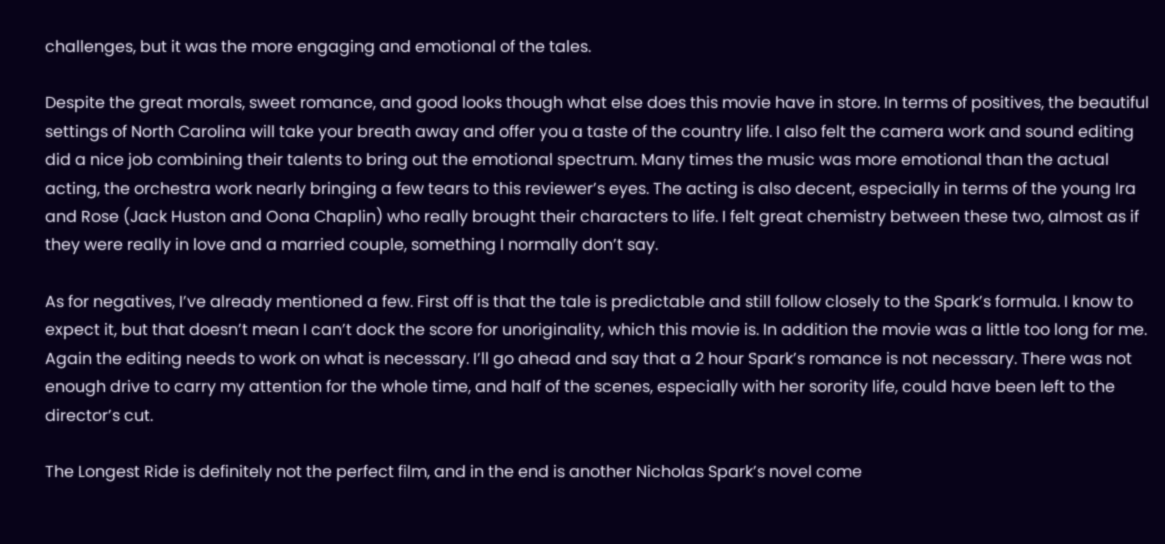challenges, but it was the more engaging and emotional of the tales.

Despite the great morals, sweet romance, and good looks though what else does this movie have in store. In terms of positives, the beautiful settings of North Carolina will take your breath away and offer you a taste of the country life. I also felt the camera work and sound editing did a nice job combining their talents to bring out the emotional spectrum. Many times the music was more emotional than the actual acting, the orchestra work nearly bringing a few tears to this reviewer’s eyes. The acting is also decent, especially in terms of the young Ira and Rose (Jack Huston and Oona Chaplin) who really brought their characters to life. I felt great chemistry between these two, almost as if they were really in love and a married couple, something I normally don’t say.

As for negatives, I’ve already mentioned a few. First off is that the tale is predictable and still follow closely to the Spark’s formula. I know to expect it, but that doesn’t mean I can’t dock the score for unoriginality, which this movie is. In addition the movie was a little too long for me. Again the editing needs to work on what is necessary. I’ll go ahead and say that a 2 hour Spark’s romance is not necessary. There was not enough drive to carry my attention for the whole time, and half of the scenes, especially with her sorority life, could have been left to the director’s cut.

The Longest Ride is definitely not the perfect film, and in the end is another Nicholas Spark’s novel come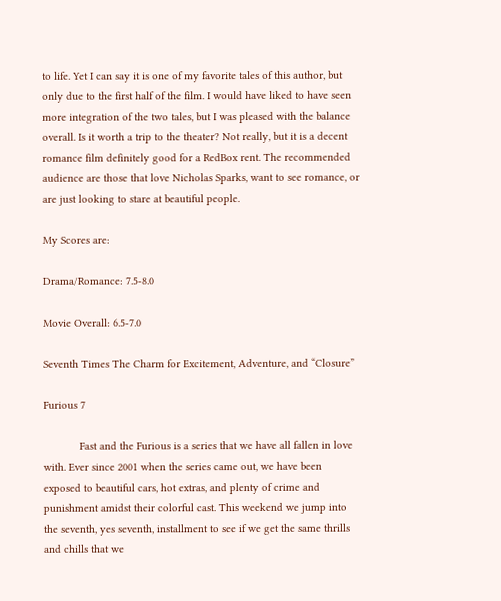to life. Yet I can say it is one of my favorite tales of this author, but only due to the first half of the film. I would have liked to have seen more integration of the two tales, but I was pleased with the balance overall. Is it worth a trip to the theater? Not really, but it is a decent romance film definitely good for a RedBox rent. The recommended audience are those that love Nicholas Sparks, want to see romance, or are just looking to stare at beautiful people.

My Scores are:

Drama/Romance: 7.5-8.0

Movie Overall: 6.5-7.0

Seventh Times The Charm for Excitement, Adventure, and “Closure”

Furious 7

            Fast and the Furious is a series that we have all fallen in love with. Ever since 2001 when the series came out, we have been exposed to beautiful cars, hot extras, and plenty of crime and punishment amidst their colorful cast. This weekend we jump into the seventh, yes seventh, installment to see if we get the same thrills and chills that we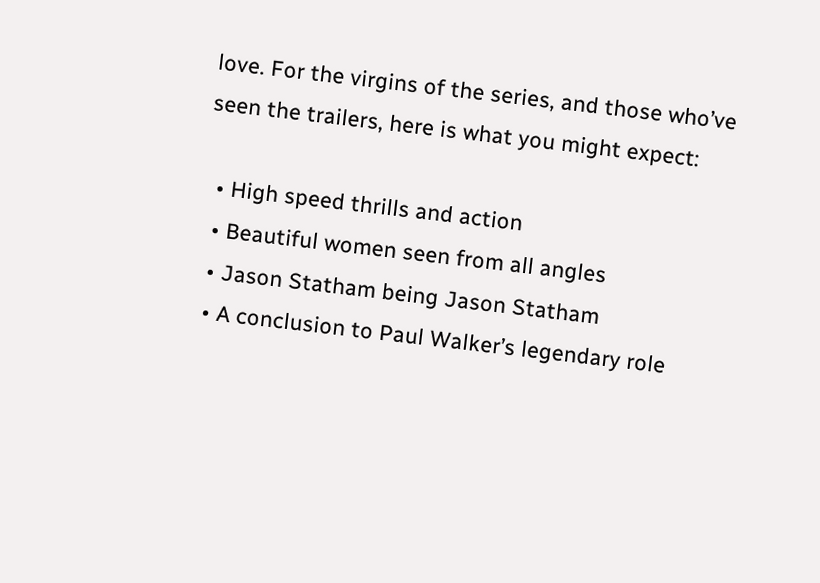love. For the virgins of the series, and those who’ve seen the trailers, here is what you might expect:

  • High speed thrills and action
  • Beautiful women seen from all angles
  • Jason Statham being Jason Statham
  • A conclusion to Paul Walker’s legendary role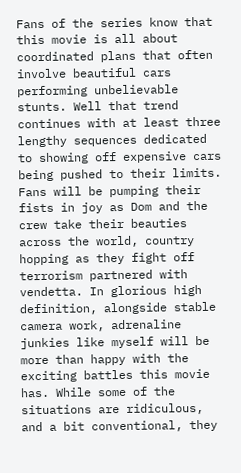Fans of the series know that this movie is all about coordinated plans that often involve beautiful cars performing unbelievable stunts. Well that trend continues with at least three lengthy sequences dedicated to showing off expensive cars being pushed to their limits. Fans will be pumping their fists in joy as Dom and the crew take their beauties across the world, country hopping as they fight off terrorism partnered with vendetta. In glorious high definition, alongside stable camera work, adrenaline junkies like myself will be more than happy with the exciting battles this movie has. While some of the situations are ridiculous, and a bit conventional, they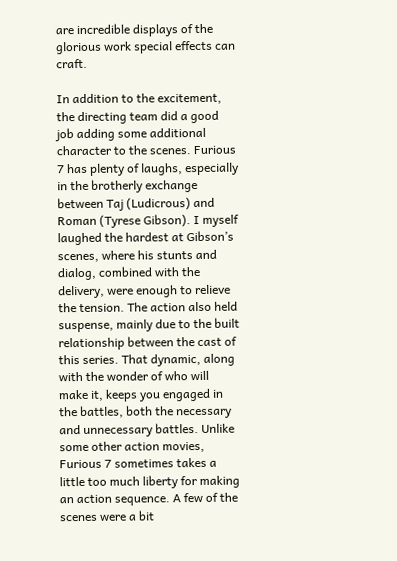are incredible displays of the glorious work special effects can craft.

In addition to the excitement, the directing team did a good job adding some additional character to the scenes. Furious 7 has plenty of laughs, especially in the brotherly exchange between Taj (Ludicrous) and Roman (Tyrese Gibson). I myself laughed the hardest at Gibson’s scenes, where his stunts and dialog, combined with the delivery, were enough to relieve the tension. The action also held suspense, mainly due to the built relationship between the cast of this series. That dynamic, along with the wonder of who will make it, keeps you engaged in the battles, both the necessary and unnecessary battles. Unlike some other action movies, Furious 7 sometimes takes a little too much liberty for making an action sequence. A few of the scenes were a bit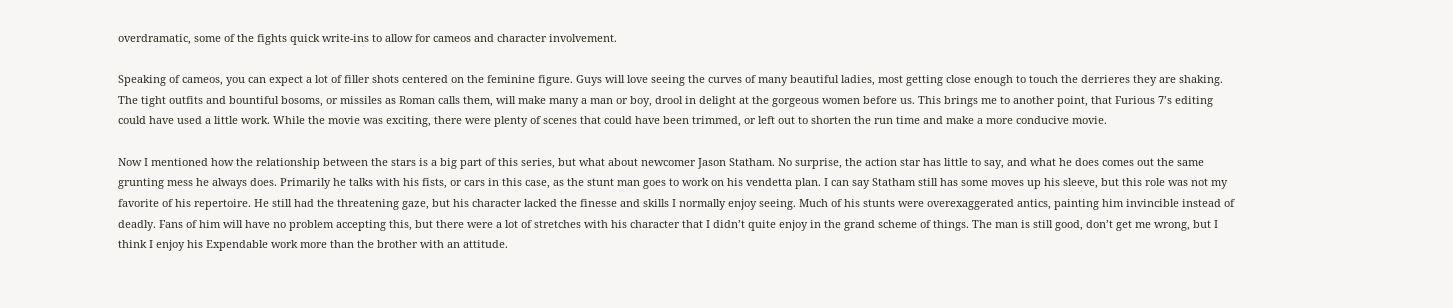overdramatic, some of the fights quick write-ins to allow for cameos and character involvement.

Speaking of cameos, you can expect a lot of filler shots centered on the feminine figure. Guys will love seeing the curves of many beautiful ladies, most getting close enough to touch the derrieres they are shaking. The tight outfits and bountiful bosoms, or missiles as Roman calls them, will make many a man or boy, drool in delight at the gorgeous women before us. This brings me to another point, that Furious 7’s editing could have used a little work. While the movie was exciting, there were plenty of scenes that could have been trimmed, or left out to shorten the run time and make a more conducive movie.

Now I mentioned how the relationship between the stars is a big part of this series, but what about newcomer Jason Statham. No surprise, the action star has little to say, and what he does comes out the same grunting mess he always does. Primarily he talks with his fists, or cars in this case, as the stunt man goes to work on his vendetta plan. I can say Statham still has some moves up his sleeve, but this role was not my favorite of his repertoire. He still had the threatening gaze, but his character lacked the finesse and skills I normally enjoy seeing. Much of his stunts were overexaggerated antics, painting him invincible instead of deadly. Fans of him will have no problem accepting this, but there were a lot of stretches with his character that I didn’t quite enjoy in the grand scheme of things. The man is still good, don’t get me wrong, but I think I enjoy his Expendable work more than the brother with an attitude.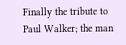Finally the tribute to Paul Walker; the man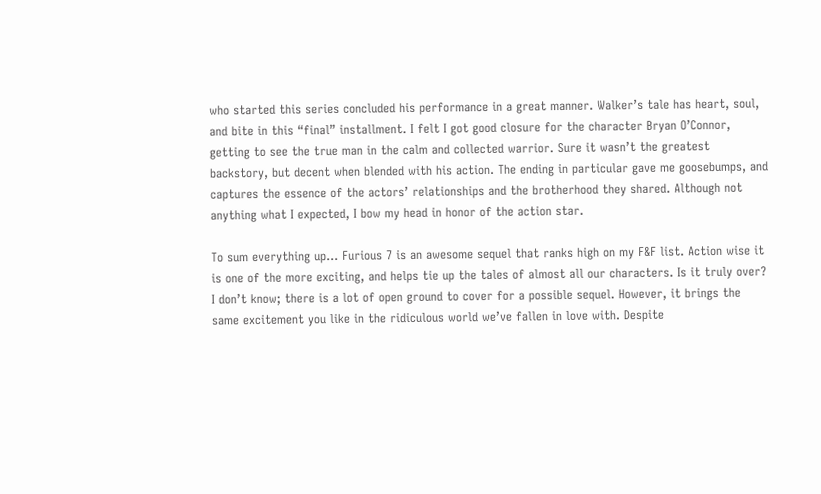who started this series concluded his performance in a great manner. Walker’s tale has heart, soul, and bite in this “final” installment. I felt I got good closure for the character Bryan O’Connor, getting to see the true man in the calm and collected warrior. Sure it wasn’t the greatest backstory, but decent when blended with his action. The ending in particular gave me goosebumps, and captures the essence of the actors’ relationships and the brotherhood they shared. Although not anything what I expected, I bow my head in honor of the action star.

To sum everything up… Furious 7 is an awesome sequel that ranks high on my F&F list. Action wise it is one of the more exciting, and helps tie up the tales of almost all our characters. Is it truly over? I don’t know; there is a lot of open ground to cover for a possible sequel. However, it brings the same excitement you like in the ridiculous world we’ve fallen in love with. Despite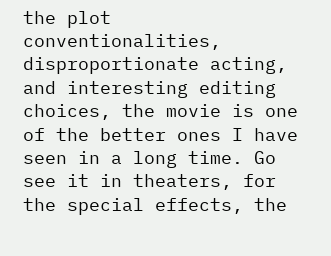the plot conventionalities, disproportionate acting, and interesting editing choices, the movie is one of the better ones I have seen in a long time. Go see it in theaters, for the special effects, the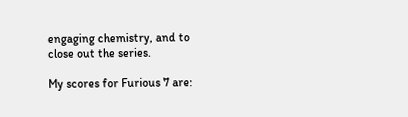engaging chemistry, and to close out the series.

My scores for Furious 7 are: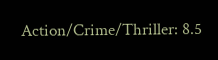Action/Crime/Thriller: 8.5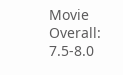Movie Overall: 7.5-8.0